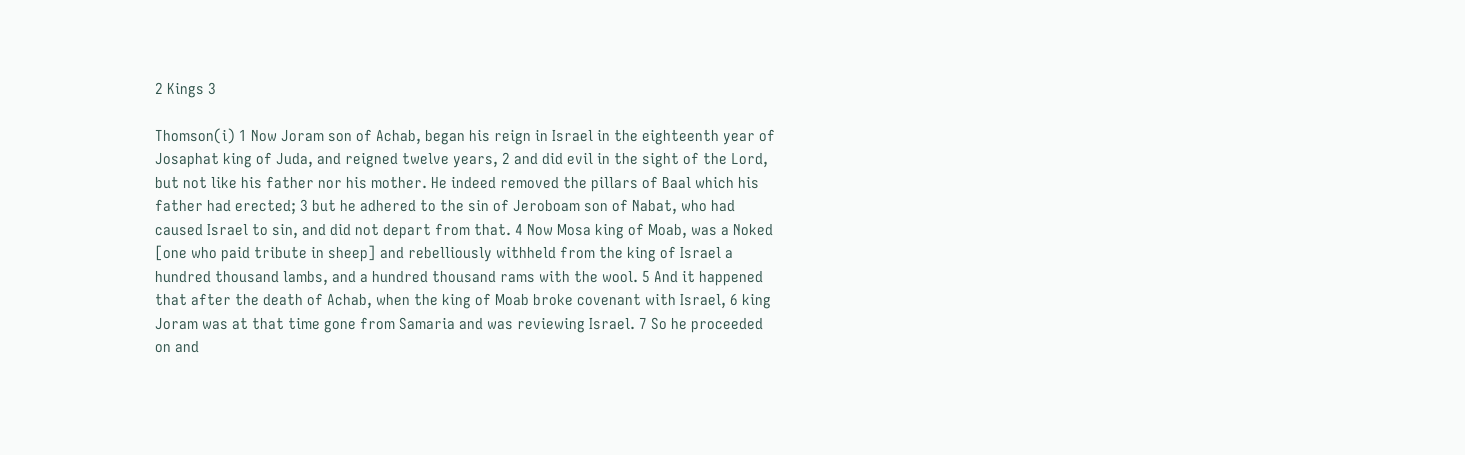2 Kings 3

Thomson(i) 1 Now Joram son of Achab, began his reign in Israel in the eighteenth year of Josaphat king of Juda, and reigned twelve years, 2 and did evil in the sight of the Lord, but not like his father nor his mother. He indeed removed the pillars of Baal which his father had erected; 3 but he adhered to the sin of Jeroboam son of Nabat, who had caused Israel to sin, and did not depart from that. 4 Now Mosa king of Moab, was a Noked [one who paid tribute in sheep] and rebelliously withheld from the king of Israel a hundred thousand lambs, and a hundred thousand rams with the wool. 5 And it happened that after the death of Achab, when the king of Moab broke covenant with Israel, 6 king Joram was at that time gone from Samaria and was reviewing Israel. 7 So he proceeded on and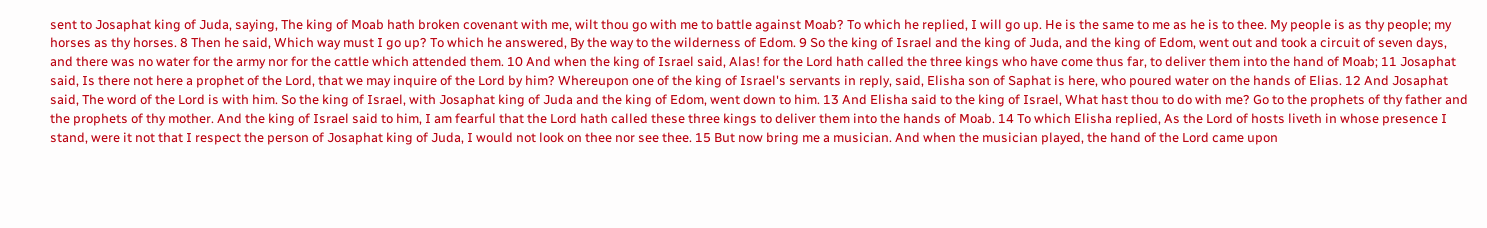sent to Josaphat king of Juda, saying, The king of Moab hath broken covenant with me, wilt thou go with me to battle against Moab? To which he replied, I will go up. He is the same to me as he is to thee. My people is as thy people; my horses as thy horses. 8 Then he said, Which way must I go up? To which he answered, By the way to the wilderness of Edom. 9 So the king of Israel and the king of Juda, and the king of Edom, went out and took a circuit of seven days, and there was no water for the army nor for the cattle which attended them. 10 And when the king of Israel said, Alas! for the Lord hath called the three kings who have come thus far, to deliver them into the hand of Moab; 11 Josaphat said, Is there not here a prophet of the Lord, that we may inquire of the Lord by him? Whereupon one of the king of Israel's servants in reply, said, Elisha son of Saphat is here, who poured water on the hands of Elias. 12 And Josaphat said, The word of the Lord is with him. So the king of Israel, with Josaphat king of Juda and the king of Edom, went down to him. 13 And Elisha said to the king of Israel, What hast thou to do with me? Go to the prophets of thy father and the prophets of thy mother. And the king of Israel said to him, I am fearful that the Lord hath called these three kings to deliver them into the hands of Moab. 14 To which Elisha replied, As the Lord of hosts liveth in whose presence I stand, were it not that I respect the person of Josaphat king of Juda, I would not look on thee nor see thee. 15 But now bring me a musician. And when the musician played, the hand of the Lord came upon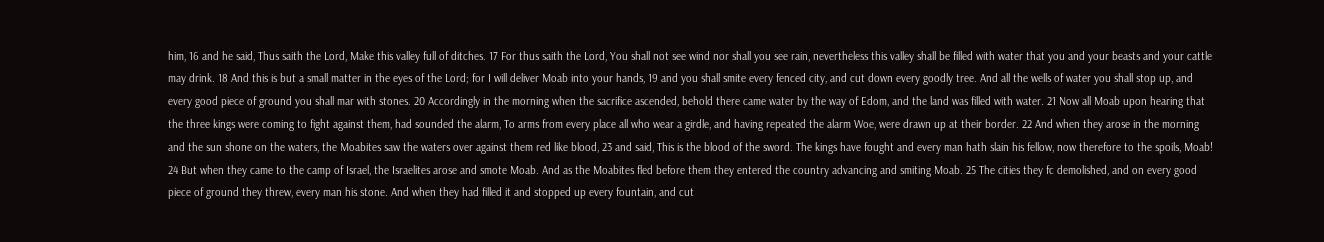him, 16 and he said, Thus saith the Lord, Make this valley full of ditches. 17 For thus saith the Lord, You shall not see wind nor shall you see rain, nevertheless this valley shall be filled with water that you and your beasts and your cattle may drink. 18 And this is but a small matter in the eyes of the Lord; for I will deliver Moab into your hands, 19 and you shall smite every fenced city, and cut down every goodly tree. And all the wells of water you shall stop up, and every good piece of ground you shall mar with stones. 20 Accordingly in the morning when the sacrifice ascended, behold there came water by the way of Edom, and the land was filled with water. 21 Now all Moab upon hearing that the three kings were coming to fight against them, had sounded the alarm, To arms from every place all who wear a girdle, and having repeated the alarm Woe, were drawn up at their border. 22 And when they arose in the morning and the sun shone on the waters, the Moabites saw the waters over against them red like blood, 23 and said, This is the blood of the sword. The kings have fought and every man hath slain his fellow, now therefore to the spoils, Moab! 24 But when they came to the camp of Israel, the Israelites arose and smote Moab. And as the Moabites fled before them they entered the country advancing and smiting Moab. 25 The cities they fc demolished, and on every good piece of ground they threw, every man his stone. And when they had filled it and stopped up every fountain, and cut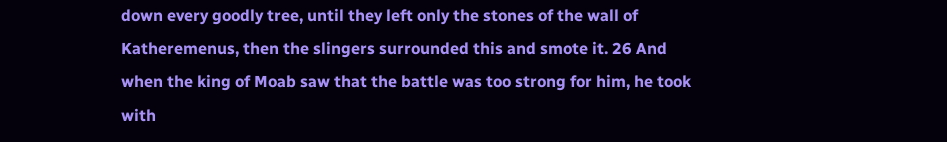down every goodly tree, until they left only the stones of the wall of Katheremenus, then the slingers surrounded this and smote it. 26 And when the king of Moab saw that the battle was too strong for him, he took with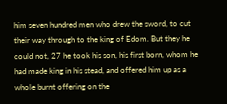him seven hundred men who drew the sword, to cut their way through to the king of Edom. But they he could not, 27 he took his son, his first born, whom he had made king in his stead, and offered him up as a whole burnt offering on the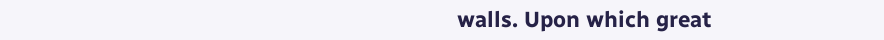walls. Upon which great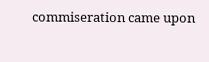commiseration came upon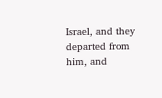Israel, and they departed from him, and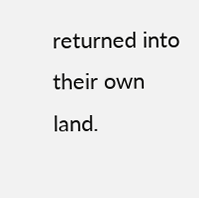returned into their own land.